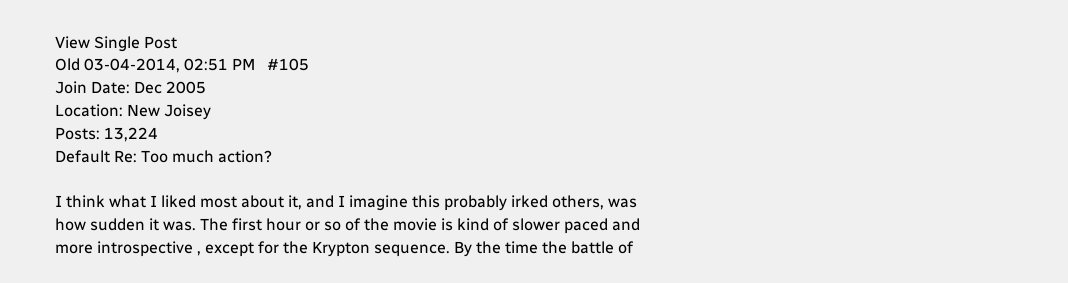View Single Post
Old 03-04-2014, 02:51 PM   #105
Join Date: Dec 2005
Location: New Joisey
Posts: 13,224
Default Re: Too much action?

I think what I liked most about it, and I imagine this probably irked others, was how sudden it was. The first hour or so of the movie is kind of slower paced and more introspective , except for the Krypton sequence. By the time the battle of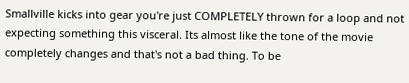Smallville kicks into gear you're just COMPLETELY thrown for a loop and not expecting something this visceral. Its almost like the tone of the movie completely changes and that's not a bad thing. To be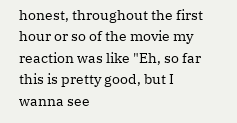honest, throughout the first hour or so of the movie my reaction was like "Eh, so far this is pretty good, but I wanna see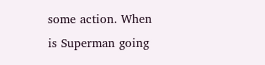some action. When is Superman going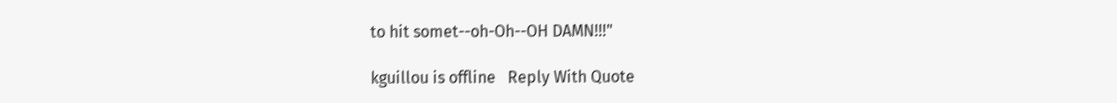to hit somet--oh-Oh--OH DAMN!!!"

kguillou is offline   Reply With Quote